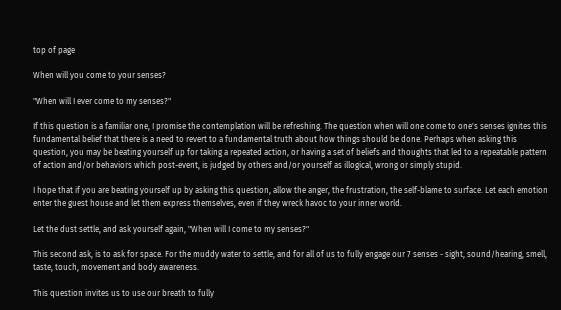top of page

When will you come to your senses?

"When will I ever come to my senses?"

If this question is a familiar one, I promise the contemplation will be refreshing. The question when will one come to one's senses ignites this fundamental belief that there is a need to revert to a fundamental truth about how things should be done. Perhaps when asking this question, you may be beating yourself up for taking a repeated action, or having a set of beliefs and thoughts that led to a repeatable pattern of action and/or behaviors which post-event, is judged by others and/or yourself as illogical, wrong or simply stupid.

I hope that if you are beating yourself up by asking this question, allow the anger, the frustration, the self-blame to surface. Let each emotion enter the guest house and let them express themselves, even if they wreck havoc to your inner world.

Let the dust settle, and ask yourself again, "When will I come to my senses?"

This second ask, is to ask for space. For the muddy water to settle, and for all of us to fully engage our 7 senses - sight, sound/hearing, smell, taste, touch, movement and body awareness.

This question invites us to use our breath to fully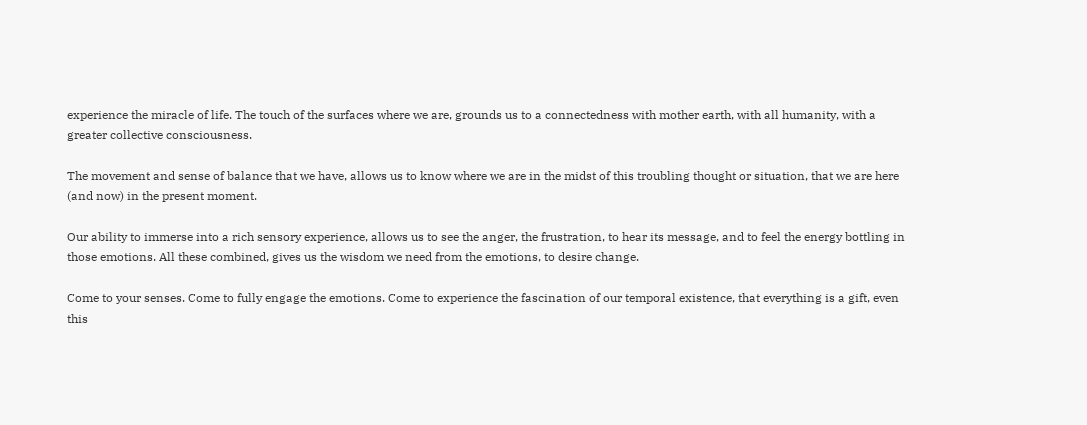experience the miracle of life. The touch of the surfaces where we are, grounds us to a connectedness with mother earth, with all humanity, with a greater collective consciousness.

The movement and sense of balance that we have, allows us to know where we are in the midst of this troubling thought or situation, that we are here (and now) in the present moment.

Our ability to immerse into a rich sensory experience, allows us to see the anger, the frustration, to hear its message, and to feel the energy bottling in those emotions. All these combined, gives us the wisdom we need from the emotions, to desire change.

Come to your senses. Come to fully engage the emotions. Come to experience the fascination of our temporal existence, that everything is a gift, even this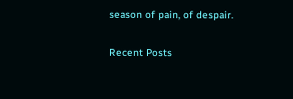season of pain, of despair.

Recent Posts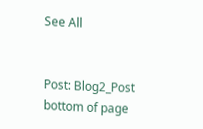See All


Post: Blog2_Post
bottom of page